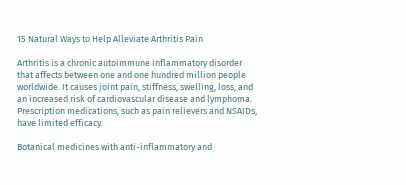15 Natural Ways to Help Alleviate Arthritis Pain

Arthritis is a chronic autoimmune inflammatory disorder that affects between one and one hundred million people worldwide. It causes joint pain, stiffness, swelling, loss, and an increased risk of cardiovascular disease and lymphoma. Prescription medications, such as pain relievers and NSAIDs, have limited efficacy.

Botanical medicines with anti-inflammatory and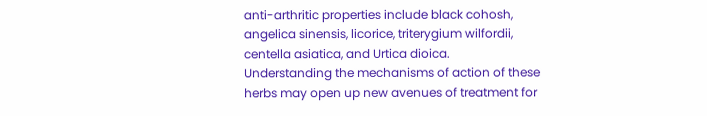anti-arthritic properties include black cohosh, angelica sinensis, licorice, triterygium wilfordii, centella asiatica, and Urtica dioica. Understanding the mechanisms of action of these herbs may open up new avenues of treatment for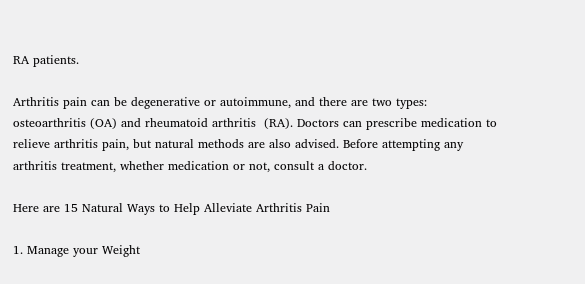RA patients.

Arthritis pain can be degenerative or autoimmune, and there are two types: osteoarthritis (OA) and rheumatoid arthritis  (RA). Doctors can prescribe medication to relieve arthritis pain, but natural methods are also advised. Before attempting any arthritis treatment, whether medication or not, consult a doctor.

Here are 15 Natural Ways to Help Alleviate Arthritis Pain

1. Manage your Weight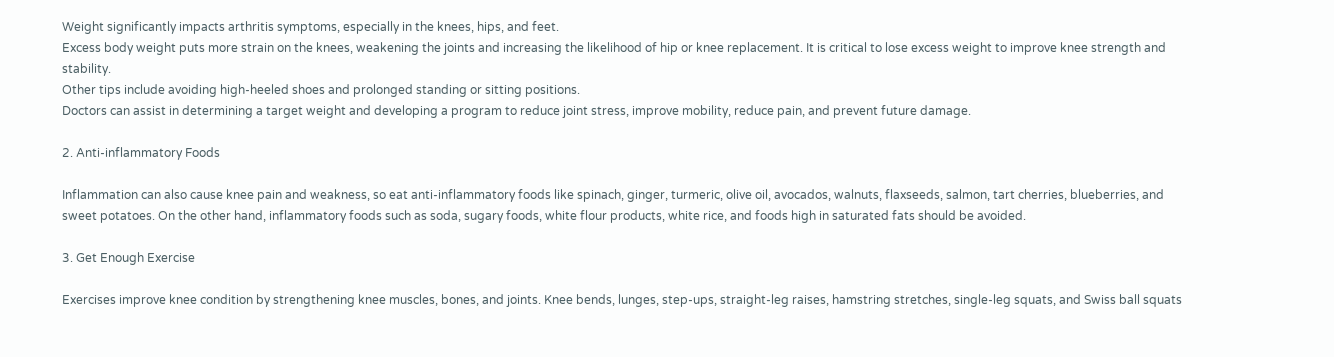Weight significantly impacts arthritis symptoms, especially in the knees, hips, and feet.
Excess body weight puts more strain on the knees, weakening the joints and increasing the likelihood of hip or knee replacement. It is critical to lose excess weight to improve knee strength and stability.
Other tips include avoiding high-heeled shoes and prolonged standing or sitting positions.
Doctors can assist in determining a target weight and developing a program to reduce joint stress, improve mobility, reduce pain, and prevent future damage.

2. Anti-inflammatory Foods

Inflammation can also cause knee pain and weakness, so eat anti-inflammatory foods like spinach, ginger, turmeric, olive oil, avocados, walnuts, flaxseeds, salmon, tart cherries, blueberries, and sweet potatoes. On the other hand, inflammatory foods such as soda, sugary foods, white flour products, white rice, and foods high in saturated fats should be avoided.

3. Get Enough Exercise

Exercises improve knee condition by strengthening knee muscles, bones, and joints. Knee bends, lunges, step-ups, straight-leg raises, hamstring stretches, single-leg squats, and Swiss ball squats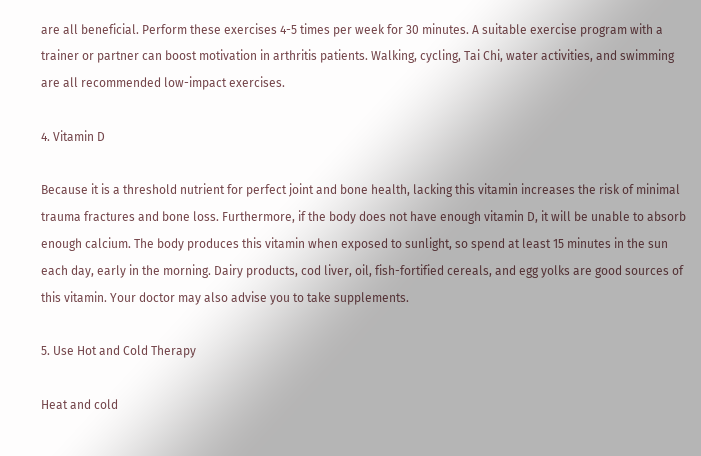are all beneficial. Perform these exercises 4-5 times per week for 30 minutes. A suitable exercise program with a trainer or partner can boost motivation in arthritis patients. Walking, cycling, Tai Chi, water activities, and swimming are all recommended low-impact exercises.

4. Vitamin D

Because it is a threshold nutrient for perfect joint and bone health, lacking this vitamin increases the risk of minimal trauma fractures and bone loss. Furthermore, if the body does not have enough vitamin D, it will be unable to absorb enough calcium. The body produces this vitamin when exposed to sunlight, so spend at least 15 minutes in the sun each day, early in the morning. Dairy products, cod liver, oil, fish-fortified cereals, and egg yolks are good sources of this vitamin. Your doctor may also advise you to take supplements.

5. Use Hot and Cold Therapy

Heat and cold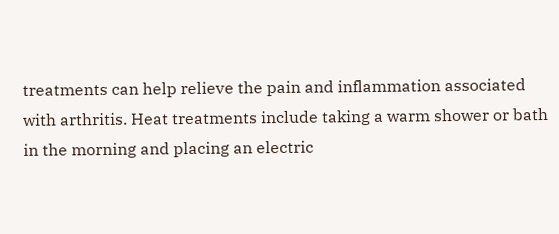treatments can help relieve the pain and inflammation associated with arthritis. Heat treatments include taking a warm shower or bath in the morning and placing an electric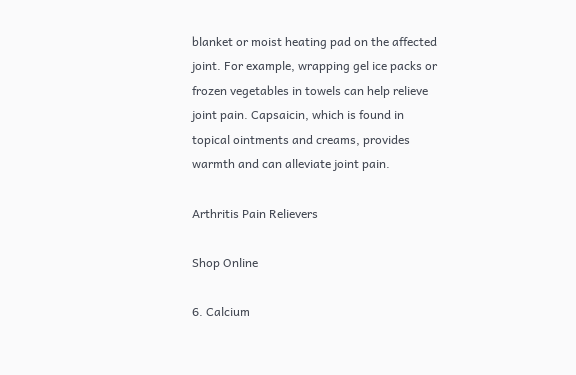blanket or moist heating pad on the affected joint. For example, wrapping gel ice packs or frozen vegetables in towels can help relieve joint pain. Capsaicin, which is found in topical ointments and creams, provides warmth and can alleviate joint pain.

Arthritis Pain Relievers

Shop Online

6. Calcium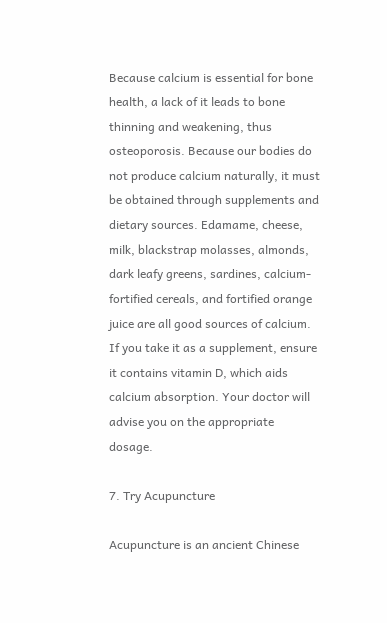Because calcium is essential for bone health, a lack of it leads to bone thinning and weakening, thus osteoporosis. Because our bodies do not produce calcium naturally, it must be obtained through supplements and dietary sources. Edamame, cheese, milk, blackstrap molasses, almonds, dark leafy greens, sardines, calcium-fortified cereals, and fortified orange juice are all good sources of calcium. If you take it as a supplement, ensure it contains vitamin D, which aids calcium absorption. Your doctor will advise you on the appropriate dosage.

7. Try Acupuncture

Acupuncture is an ancient Chinese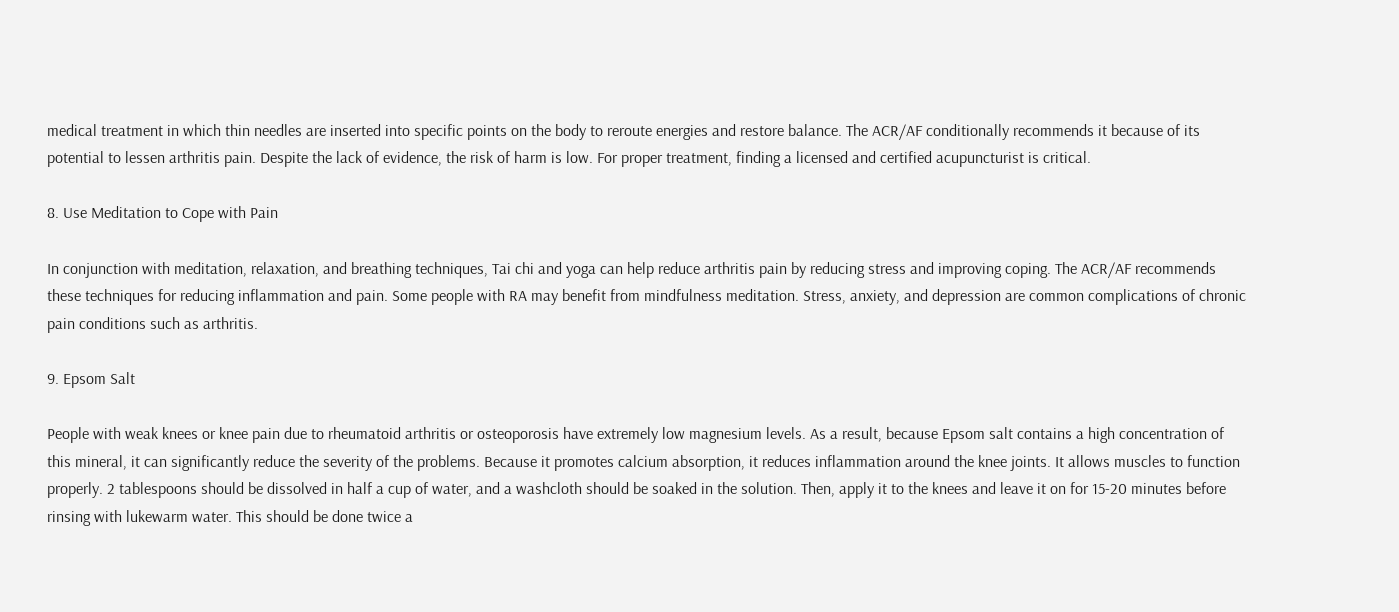medical treatment in which thin needles are inserted into specific points on the body to reroute energies and restore balance. The ACR/AF conditionally recommends it because of its potential to lessen arthritis pain. Despite the lack of evidence, the risk of harm is low. For proper treatment, finding a licensed and certified acupuncturist is critical.

8. Use Meditation to Cope with Pain

In conjunction with meditation, relaxation, and breathing techniques, Tai chi and yoga can help reduce arthritis pain by reducing stress and improving coping. The ACR/AF recommends these techniques for reducing inflammation and pain. Some people with RA may benefit from mindfulness meditation. Stress, anxiety, and depression are common complications of chronic pain conditions such as arthritis.

9. Epsom Salt

People with weak knees or knee pain due to rheumatoid arthritis or osteoporosis have extremely low magnesium levels. As a result, because Epsom salt contains a high concentration of this mineral, it can significantly reduce the severity of the problems. Because it promotes calcium absorption, it reduces inflammation around the knee joints. It allows muscles to function properly. 2 tablespoons should be dissolved in half a cup of water, and a washcloth should be soaked in the solution. Then, apply it to the knees and leave it on for 15-20 minutes before rinsing with lukewarm water. This should be done twice a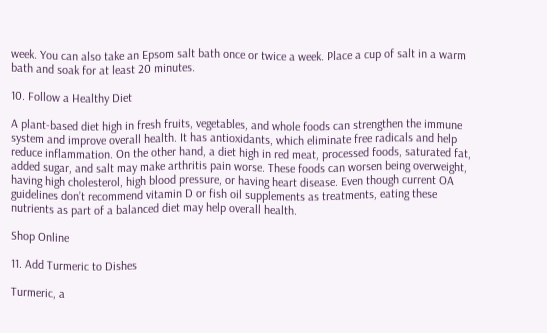week. You can also take an Epsom salt bath once or twice a week. Place a cup of salt in a warm bath and soak for at least 20 minutes.

10. Follow a Healthy Diet

A plant-based diet high in fresh fruits, vegetables, and whole foods can strengthen the immune system and improve overall health. It has antioxidants, which eliminate free radicals and help reduce inflammation. On the other hand, a diet high in red meat, processed foods, saturated fat, added sugar, and salt may make arthritis pain worse. These foods can worsen being overweight, having high cholesterol, high blood pressure, or having heart disease. Even though current OA guidelines don’t recommend vitamin D or fish oil supplements as treatments, eating these nutrients as part of a balanced diet may help overall health.

Shop Online

11. Add Turmeric to Dishes

Turmeric, a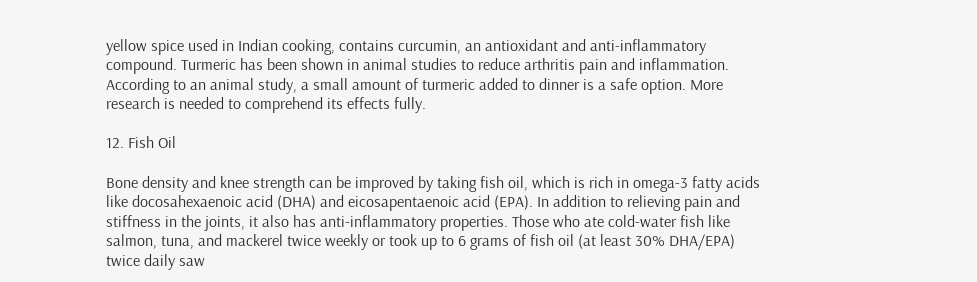yellow spice used in Indian cooking, contains curcumin, an antioxidant and anti-inflammatory compound. Turmeric has been shown in animal studies to reduce arthritis pain and inflammation. According to an animal study, a small amount of turmeric added to dinner is a safe option. More research is needed to comprehend its effects fully.

12. Fish Oil

Bone density and knee strength can be improved by taking fish oil, which is rich in omega-3 fatty acids like docosahexaenoic acid (DHA) and eicosapentaenoic acid (EPA). In addition to relieving pain and stiffness in the joints, it also has anti-inflammatory properties. Those who ate cold-water fish like salmon, tuna, and mackerel twice weekly or took up to 6 grams of fish oil (at least 30% DHA/EPA) twice daily saw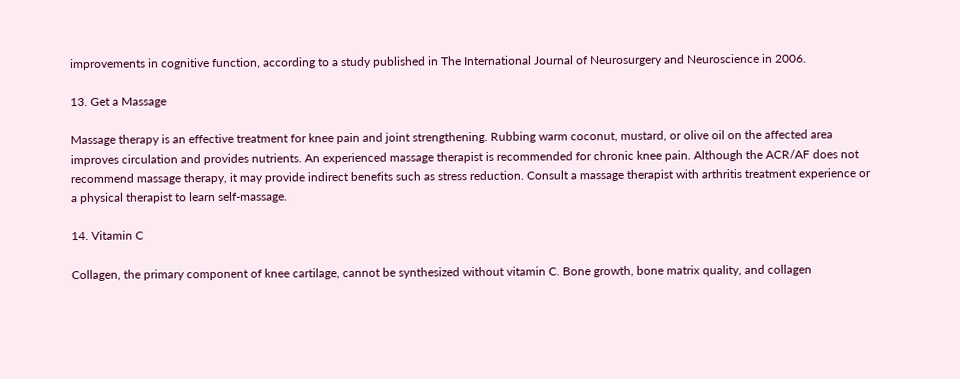improvements in cognitive function, according to a study published in The International Journal of Neurosurgery and Neuroscience in 2006.

13. Get a Massage

Massage therapy is an effective treatment for knee pain and joint strengthening. Rubbing warm coconut, mustard, or olive oil on the affected area improves circulation and provides nutrients. An experienced massage therapist is recommended for chronic knee pain. Although the ACR/AF does not recommend massage therapy, it may provide indirect benefits such as stress reduction. Consult a massage therapist with arthritis treatment experience or a physical therapist to learn self-massage.

14. Vitamin C

Collagen, the primary component of knee cartilage, cannot be synthesized without vitamin C. Bone growth, bone matrix quality, and collagen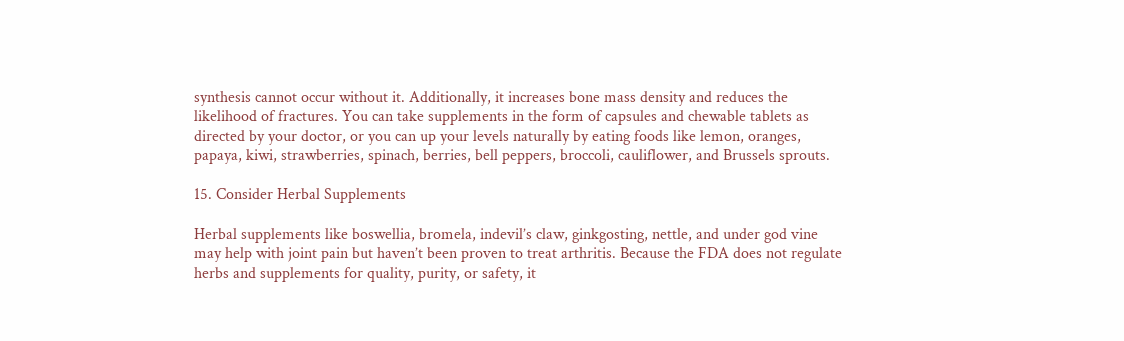synthesis cannot occur without it. Additionally, it increases bone mass density and reduces the likelihood of fractures. You can take supplements in the form of capsules and chewable tablets as directed by your doctor, or you can up your levels naturally by eating foods like lemon, oranges, papaya, kiwi, strawberries, spinach, berries, bell peppers, broccoli, cauliflower, and Brussels sprouts.

15. Consider Herbal Supplements

Herbal supplements like boswellia, bromela, indevil’s claw, ginkgosting, nettle, and under god vine may help with joint pain but haven’t been proven to treat arthritis. Because the FDA does not regulate herbs and supplements for quality, purity, or safety, it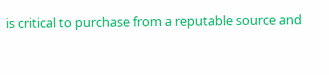is critical to purchase from a reputable source and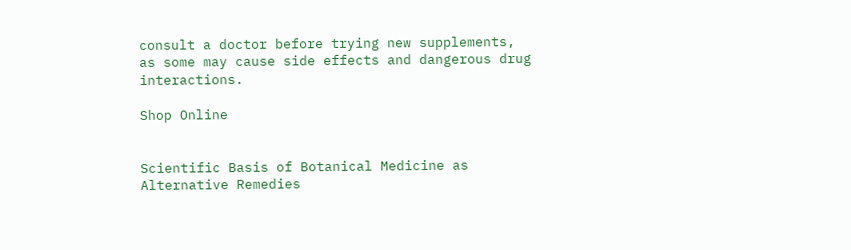consult a doctor before trying new supplements, as some may cause side effects and dangerous drug interactions.

Shop Online


Scientific Basis of Botanical Medicine as Alternative Remedies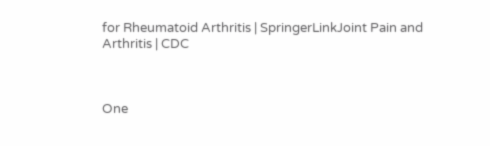for Rheumatoid Arthritis | SpringerLinkJoint Pain and Arthritis | CDC



One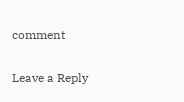comment

Leave a Reply